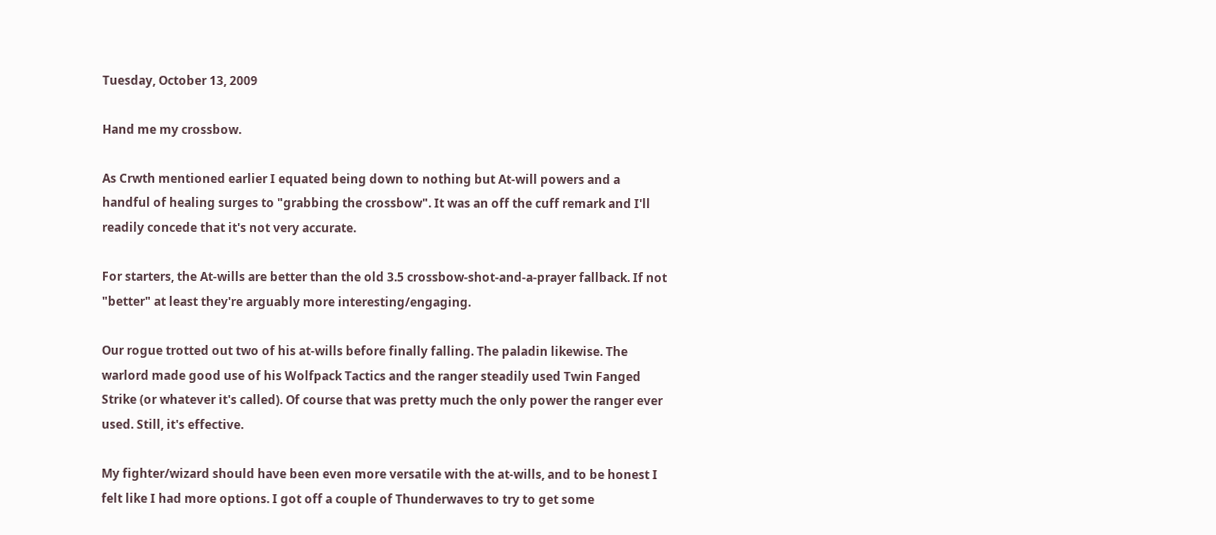Tuesday, October 13, 2009

Hand me my crossbow.

As Crwth mentioned earlier I equated being down to nothing but At-will powers and a handful of healing surges to "grabbing the crossbow". It was an off the cuff remark and I'll readily concede that it's not very accurate.

For starters, the At-wills are better than the old 3.5 crossbow-shot-and-a-prayer fallback. If not "better" at least they're arguably more interesting/engaging.

Our rogue trotted out two of his at-wills before finally falling. The paladin likewise. The warlord made good use of his Wolfpack Tactics and the ranger steadily used Twin Fanged Strike (or whatever it's called). Of course that was pretty much the only power the ranger ever used. Still, it's effective.

My fighter/wizard should have been even more versatile with the at-wills, and to be honest I felt like I had more options. I got off a couple of Thunderwaves to try to get some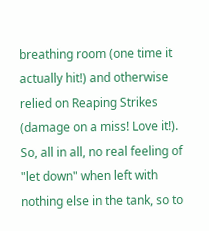breathing room (one time it actually hit!) and otherwise relied on Reaping Strikes (damage on a miss! Love it!). So, all in all, no real feeling of "let down" when left with nothing else in the tank, so to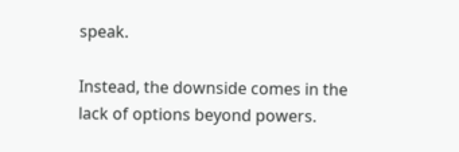speak.

Instead, the downside comes in the lack of options beyond powers.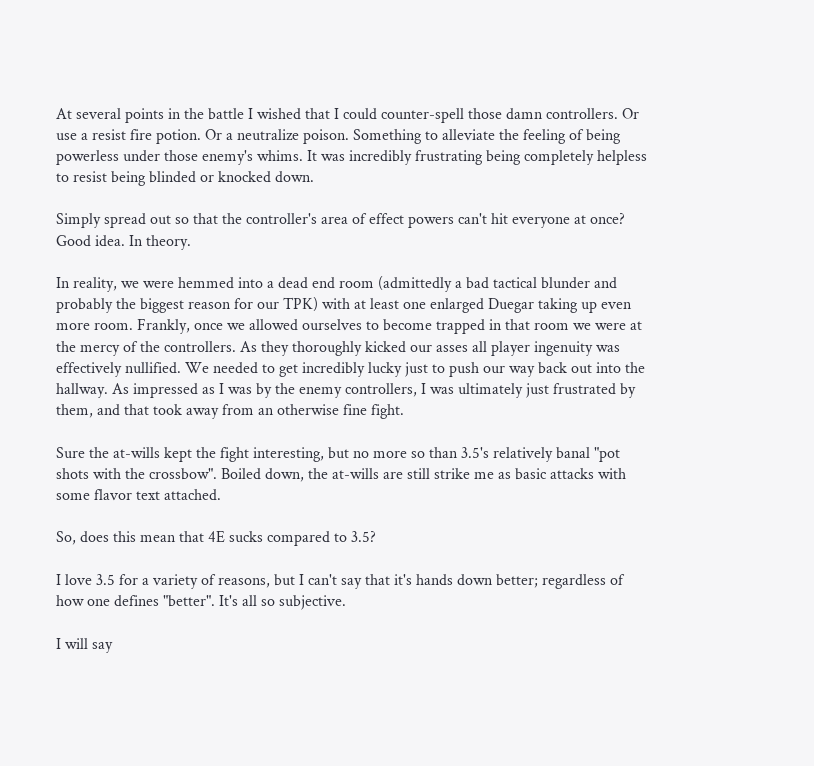At several points in the battle I wished that I could counter-spell those damn controllers. Or use a resist fire potion. Or a neutralize poison. Something to alleviate the feeling of being powerless under those enemy's whims. It was incredibly frustrating being completely helpless to resist being blinded or knocked down.

Simply spread out so that the controller's area of effect powers can't hit everyone at once? Good idea. In theory.

In reality, we were hemmed into a dead end room (admittedly a bad tactical blunder and probably the biggest reason for our TPK) with at least one enlarged Duegar taking up even more room. Frankly, once we allowed ourselves to become trapped in that room we were at the mercy of the controllers. As they thoroughly kicked our asses all player ingenuity was effectively nullified. We needed to get incredibly lucky just to push our way back out into the hallway. As impressed as I was by the enemy controllers, I was ultimately just frustrated by them, and that took away from an otherwise fine fight.

Sure the at-wills kept the fight interesting, but no more so than 3.5's relatively banal "pot shots with the crossbow". Boiled down, the at-wills are still strike me as basic attacks with some flavor text attached.

So, does this mean that 4E sucks compared to 3.5?

I love 3.5 for a variety of reasons, but I can't say that it's hands down better; regardless of how one defines "better". It's all so subjective.

I will say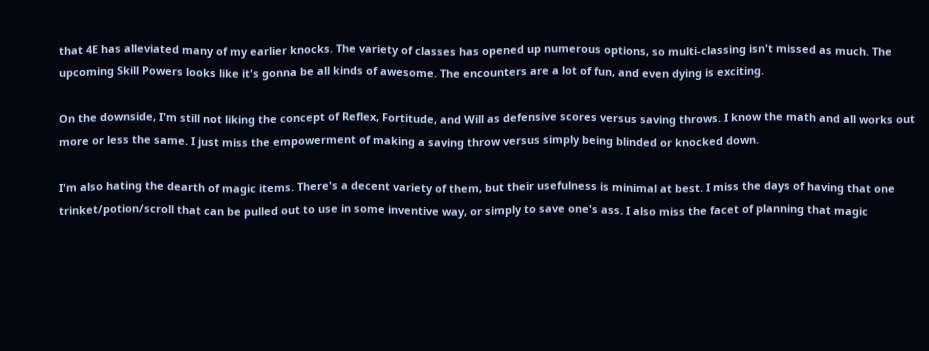that 4E has alleviated many of my earlier knocks. The variety of classes has opened up numerous options, so multi-classing isn't missed as much. The upcoming Skill Powers looks like it's gonna be all kinds of awesome. The encounters are a lot of fun, and even dying is exciting.

On the downside, I'm still not liking the concept of Reflex, Fortitude, and Will as defensive scores versus saving throws. I know the math and all works out more or less the same. I just miss the empowerment of making a saving throw versus simply being blinded or knocked down.

I'm also hating the dearth of magic items. There's a decent variety of them, but their usefulness is minimal at best. I miss the days of having that one trinket/potion/scroll that can be pulled out to use in some inventive way, or simply to save one's ass. I also miss the facet of planning that magic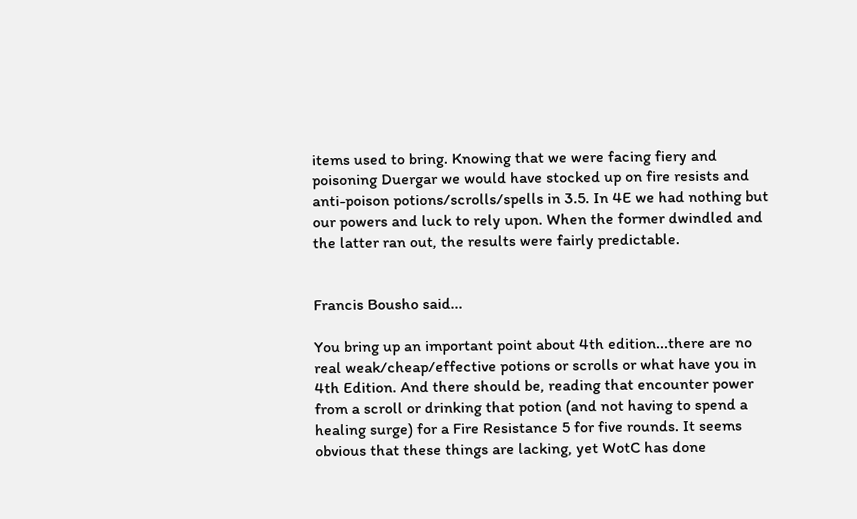items used to bring. Knowing that we were facing fiery and poisoning Duergar we would have stocked up on fire resists and anti-poison potions/scrolls/spells in 3.5. In 4E we had nothing but our powers and luck to rely upon. When the former dwindled and the latter ran out, the results were fairly predictable.


Francis Bousho said...

You bring up an important point about 4th edition...there are no real weak/cheap/effective potions or scrolls or what have you in 4th Edition. And there should be, reading that encounter power from a scroll or drinking that potion (and not having to spend a healing surge) for a Fire Resistance 5 for five rounds. It seems obvious that these things are lacking, yet WotC has done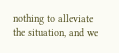nothing to alleviate the situation, and we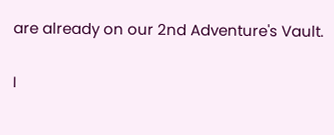are already on our 2nd Adventure's Vault.

I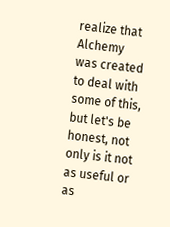realize that Alchemy was created to deal with some of this, but let's be honest, not only is it not as useful or as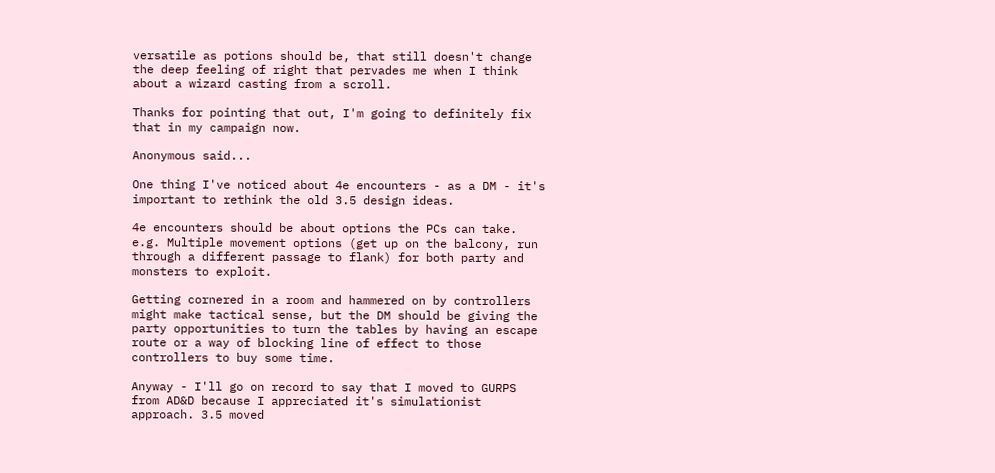versatile as potions should be, that still doesn't change the deep feeling of right that pervades me when I think about a wizard casting from a scroll.

Thanks for pointing that out, I'm going to definitely fix that in my campaign now.

Anonymous said...

One thing I've noticed about 4e encounters - as a DM - it's important to rethink the old 3.5 design ideas.

4e encounters should be about options the PCs can take. e.g. Multiple movement options (get up on the balcony, run through a different passage to flank) for both party and monsters to exploit.

Getting cornered in a room and hammered on by controllers might make tactical sense, but the DM should be giving the party opportunities to turn the tables by having an escape route or a way of blocking line of effect to those controllers to buy some time.

Anyway - I'll go on record to say that I moved to GURPS from AD&D because I appreciated it's simulationist approach. 3.5 moved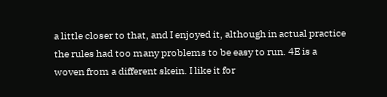a little closer to that, and I enjoyed it, although in actual practice the rules had too many problems to be easy to run. 4E is a woven from a different skein. I like it for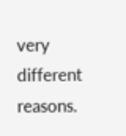very different reasons.